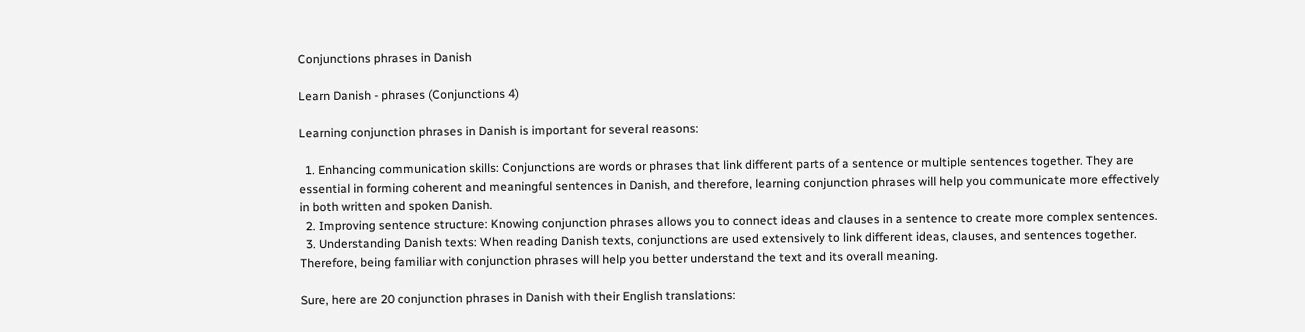Conjunctions phrases in Danish

Learn Danish - phrases (Conjunctions 4)

Learning conjunction phrases in Danish is important for several reasons:

  1. Enhancing communication skills: Conjunctions are words or phrases that link different parts of a sentence or multiple sentences together. They are essential in forming coherent and meaningful sentences in Danish, and therefore, learning conjunction phrases will help you communicate more effectively in both written and spoken Danish.
  2. Improving sentence structure: Knowing conjunction phrases allows you to connect ideas and clauses in a sentence to create more complex sentences.
  3. Understanding Danish texts: When reading Danish texts, conjunctions are used extensively to link different ideas, clauses, and sentences together. Therefore, being familiar with conjunction phrases will help you better understand the text and its overall meaning.

Sure, here are 20 conjunction phrases in Danish with their English translations: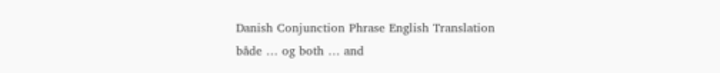Danish Conjunction Phrase English Translation
både … og both … and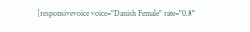[responsivevoice voice="Danish Female" rate="0.8"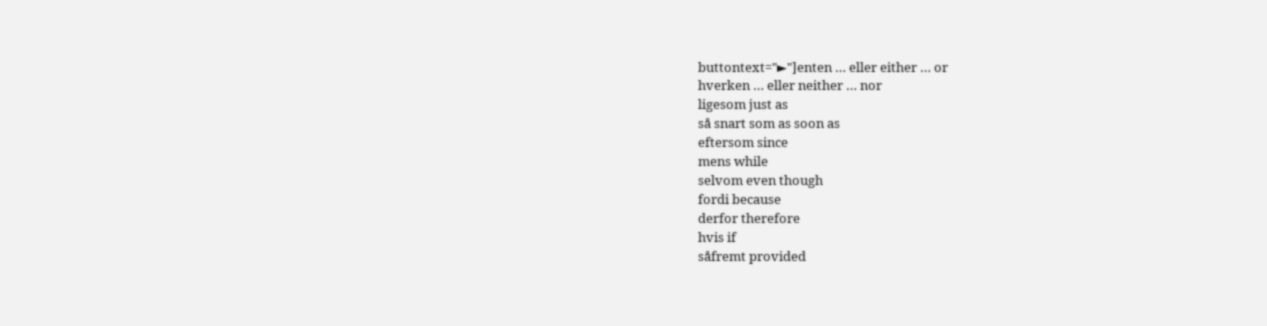buttontext="►"]enten … eller either … or
hverken … eller neither … nor
ligesom just as
så snart som as soon as
eftersom since
mens while
selvom even though
fordi because
derfor therefore
hvis if
såfremt provided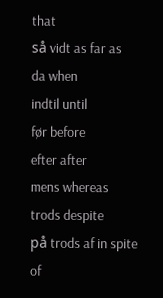that
så vidt as far as
da when
indtil until
før before
efter after
mens whereas
trods despite
på trods af in spite of